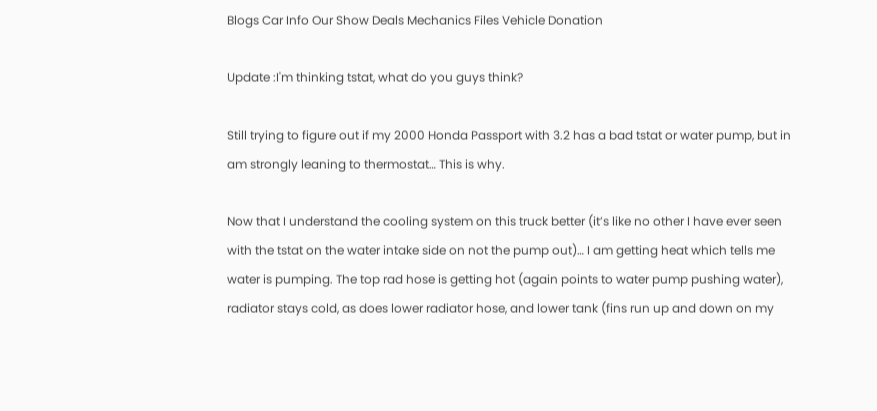Blogs Car Info Our Show Deals Mechanics Files Vehicle Donation

Update :I'm thinking tstat, what do you guys think?

Still trying to figure out if my 2000 Honda Passport with 3.2 has a bad tstat or water pump, but in am strongly leaning to thermostat… This is why.

Now that I understand the cooling system on this truck better (it’s like no other I have ever seen with the tstat on the water intake side on not the pump out)… I am getting heat which tells me water is pumping. The top rad hose is getting hot (again points to water pump pushing water), radiator stays cold, as does lower radiator hose, and lower tank (fins run up and down on my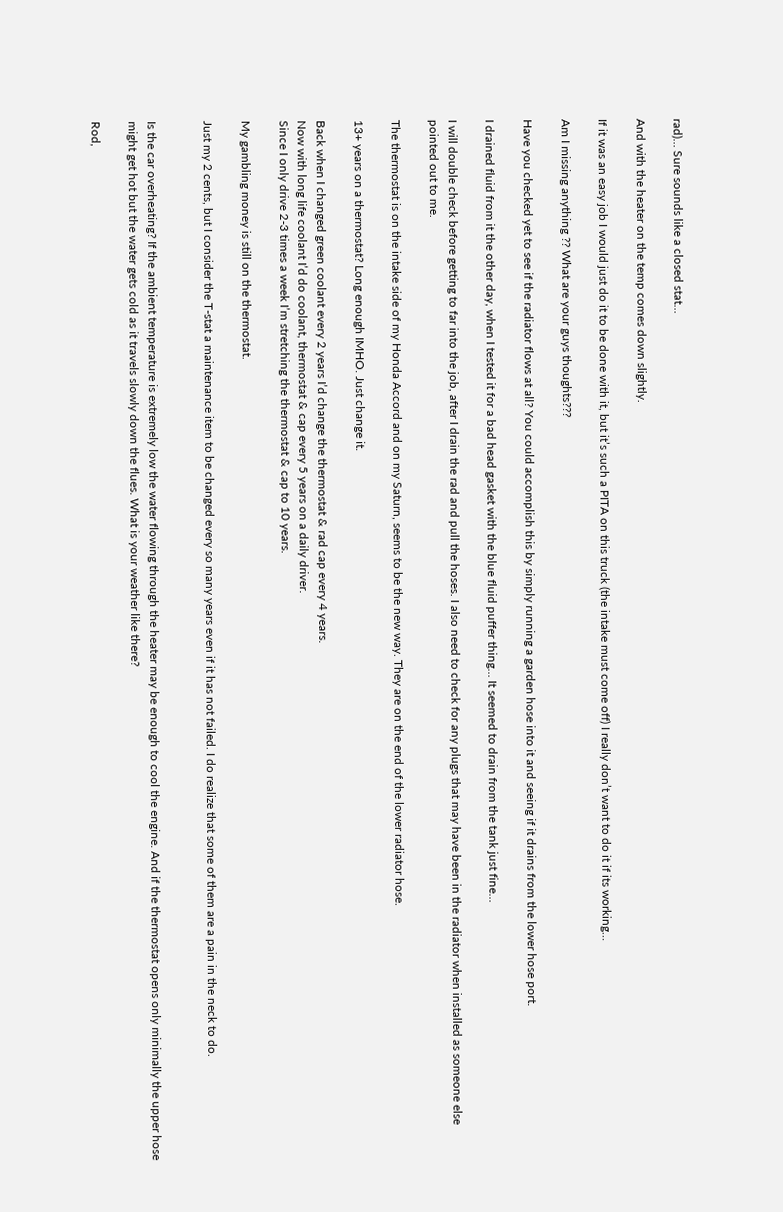rad)… Sure sounds like a closed stat…

And with the heater on the temp comes down slightly.

If it was an easy job I would just do it to be done with it, but it’s such a PITA on this truck (the intake must come off) I really don’t want to do it if its working…

Am I missing anything ?? What are your guys thoughts???

Have you checked yet to see if the radiator flows at all? You could accomplish this by simply running a garden hose into it and seeing if it drains from the lower hose port.

I drained fluid from it the other day, when I tested it for a bad head gasket with the blue fluid puffer thing… It seemed to drain from the tank just fine…

I will double check before getting to far into the job, after I drain the rad and pull the hoses. I also need to check for any plugs that may have been in the radiator when installed as someone else pointed out to me.

The thermostat is on the intake side of my Honda Accord and on my Saturn, seems to be the new way. They are on the end of the lower radiator hose.

13+ years on a thermostat? Long enough IMHO. Just change it.

Back when I changed green coolant every 2 years I’d change the thermostat & rad cap every 4 years.
Now with long life coolant I’d do coolant, thermostat & cap every 5 years on a daily driver.
Since I only drive 2-3 times a week I’m stretching the thermostat & cap to 10 years.

My gambling money is still on the thermostat.

Just my 2 cents, but I consider the T-stat a maintenance item to be changed every so many years even if it has not failed. I do realize that some of them are a pain in the neck to do.


Is the car overheating? If the ambient temperature is extremely low the water flowing through the heater may be enough to cool the engine. And if the thermostat opens only minimally the upper hose might get hot but the water gets cold as it travels slowly down the flues. What is your weather like there?

Rod,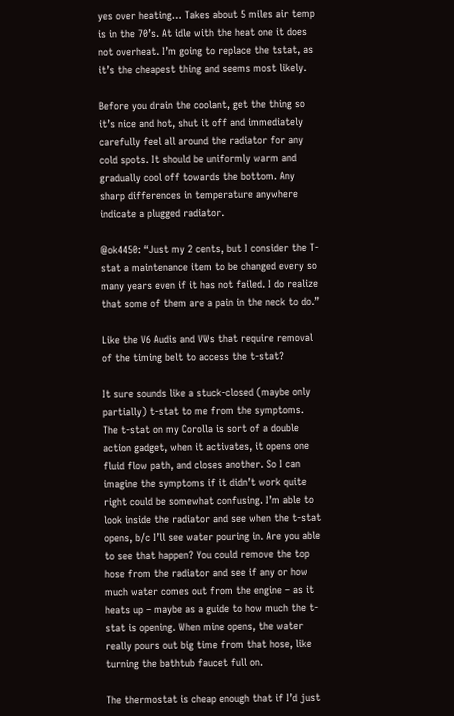yes over heating… Takes about 5 miles air temp is in the 70’s. At idle with the heat one it does not overheat. I’m going to replace the tstat, as it’s the cheapest thing and seems most likely.

Before you drain the coolant, get the thing so it’s nice and hot, shut it off and immediately carefully feel all around the radiator for any cold spots. It should be uniformly warm and gradually cool off towards the bottom. Any sharp differences in temperature anywhere indicate a plugged radiator.

@ok4450: “Just my 2 cents, but I consider the T-stat a maintenance item to be changed every so many years even if it has not failed. I do realize that some of them are a pain in the neck to do.”

Like the V6 Audis and VWs that require removal of the timing belt to access the t-stat?

It sure sounds like a stuck-closed (maybe only partially) t-stat to me from the symptoms. The t-stat on my Corolla is sort of a double action gadget, when it activates, it opens one fluid flow path, and closes another. So I can imagine the symptoms if it didn’t work quite right could be somewhat confusing. I’m able to look inside the radiator and see when the t-stat opens, b/c I’ll see water pouring in. Are you able to see that happen? You could remove the top hose from the radiator and see if any or how much water comes out from the engine – as it heats up – maybe as a guide to how much the t-stat is opening. When mine opens, the water really pours out big time from that hose, like turning the bathtub faucet full on.

The thermostat is cheap enough that if I’d just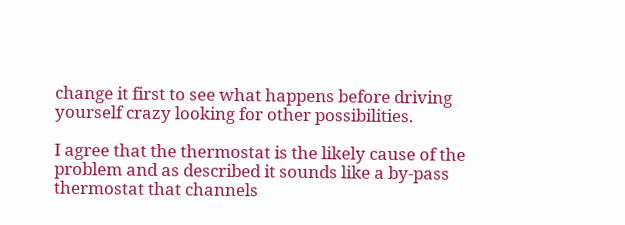change it first to see what happens before driving yourself crazy looking for other possibilities.

I agree that the thermostat is the likely cause of the problem and as described it sounds like a by-pass thermostat that channels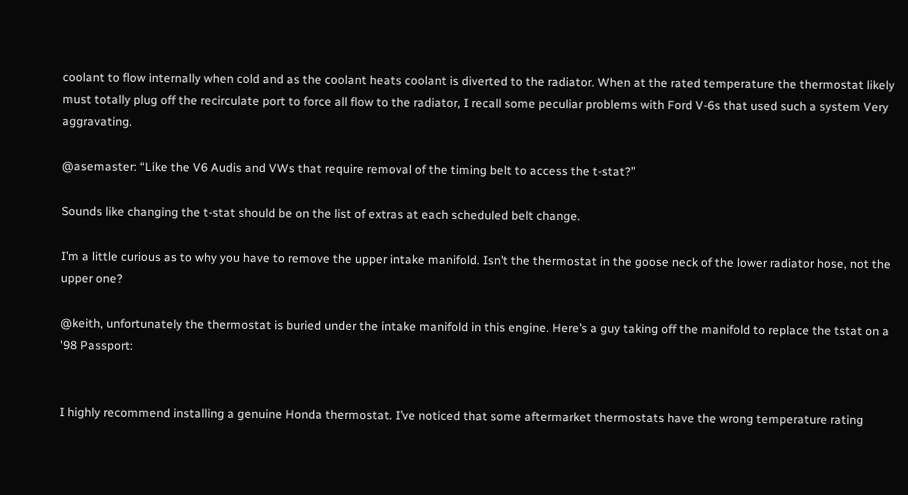coolant to flow internally when cold and as the coolant heats coolant is diverted to the radiator. When at the rated temperature the thermostat likely must totally plug off the recirculate port to force all flow to the radiator, I recall some peculiar problems with Ford V-6s that used such a system Very aggravating.

@asemaster: “Like the V6 Audis and VWs that require removal of the timing belt to access the t-stat?”

Sounds like changing the t-stat should be on the list of extras at each scheduled belt change.

I’m a little curious as to why you have to remove the upper intake manifold. Isn’t the thermostat in the goose neck of the lower radiator hose, not the upper one?

@keith, unfortunately the thermostat is buried under the intake manifold in this engine. Here’s a guy taking off the manifold to replace the tstat on a '98 Passport:


I highly recommend installing a genuine Honda thermostat. I’ve noticed that some aftermarket thermostats have the wrong temperature rating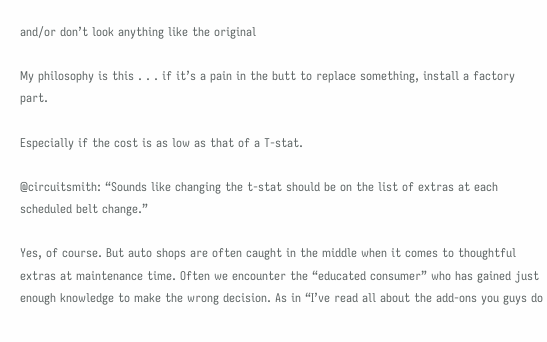and/or don’t look anything like the original

My philosophy is this . . . if it’s a pain in the butt to replace something, install a factory part.

Especially if the cost is as low as that of a T-stat.

@circuitsmith: “Sounds like changing the t-stat should be on the list of extras at each scheduled belt change.”

Yes, of course. But auto shops are often caught in the middle when it comes to thoughtful extras at maintenance time. Often we encounter the “educated consumer” who has gained just enough knowledge to make the wrong decision. As in “I’ve read all about the add-ons you guys do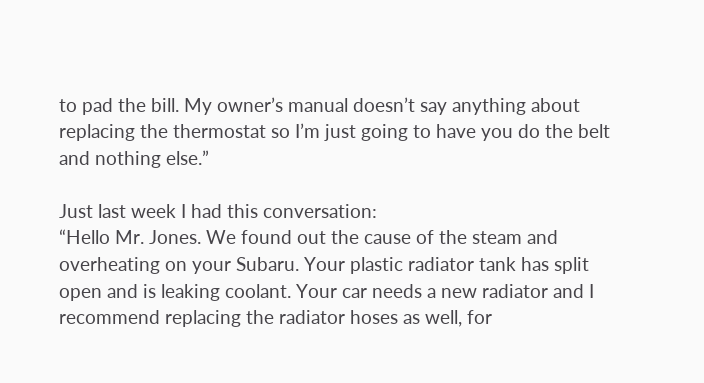to pad the bill. My owner’s manual doesn’t say anything about replacing the thermostat so I’m just going to have you do the belt and nothing else.”

Just last week I had this conversation:
“Hello Mr. Jones. We found out the cause of the steam and overheating on your Subaru. Your plastic radiator tank has split open and is leaking coolant. Your car needs a new radiator and I recommend replacing the radiator hoses as well, for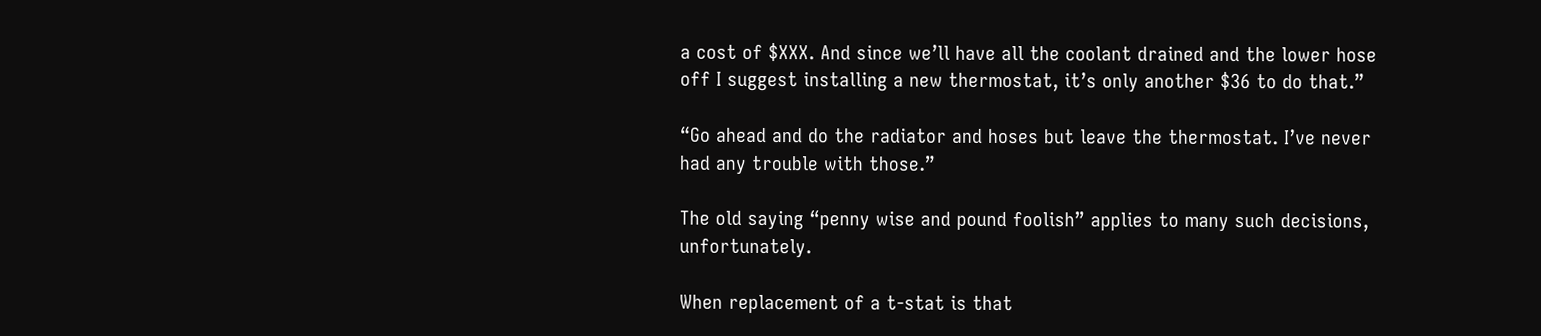a cost of $XXX. And since we’ll have all the coolant drained and the lower hose off I suggest installing a new thermostat, it’s only another $36 to do that.”

“Go ahead and do the radiator and hoses but leave the thermostat. I’ve never had any trouble with those.”

The old saying “penny wise and pound foolish” applies to many such decisions, unfortunately.

When replacement of a t-stat is that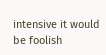intensive it would be foolish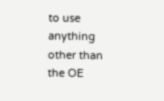to use anything other than the OE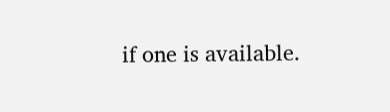if one is available.